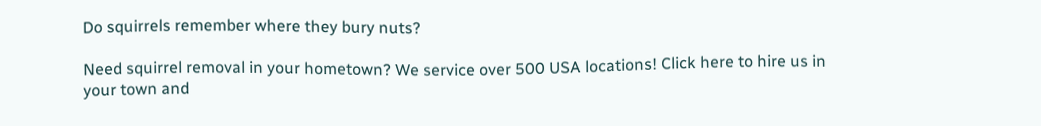Do squirrels remember where they bury nuts?

Need squirrel removal in your hometown? We service over 500 USA locations! Click here to hire us in your town and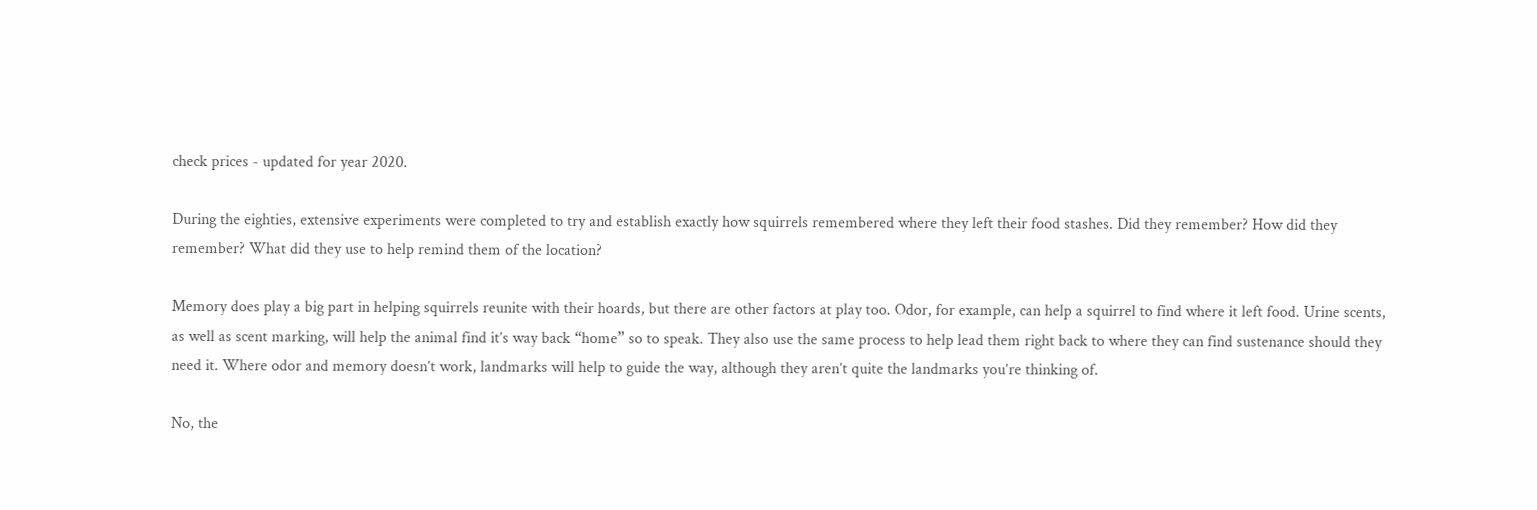check prices - updated for year 2020.

During the eighties, extensive experiments were completed to try and establish exactly how squirrels remembered where they left their food stashes. Did they remember? How did they remember? What did they use to help remind them of the location?

Memory does play a big part in helping squirrels reunite with their hoards, but there are other factors at play too. Odor, for example, can help a squirrel to find where it left food. Urine scents, as well as scent marking, will help the animal find it’s way back “home” so to speak. They also use the same process to help lead them right back to where they can find sustenance should they need it. Where odor and memory doesn’t work, landmarks will help to guide the way, although they aren’t quite the landmarks you’re thinking of.

No, the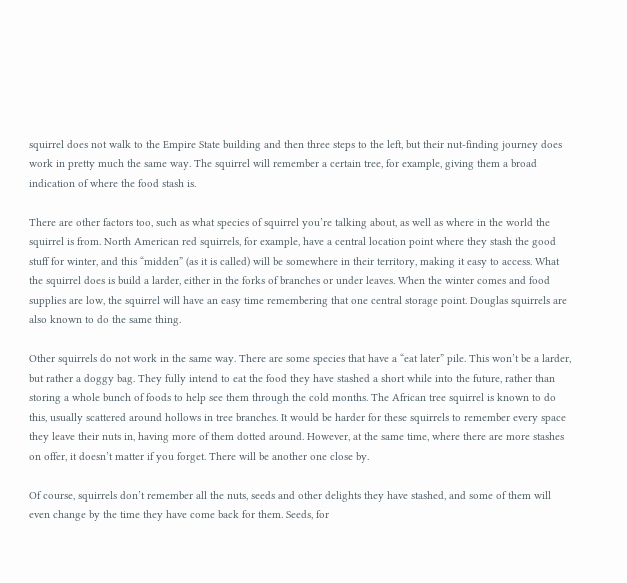squirrel does not walk to the Empire State building and then three steps to the left, but their nut-finding journey does work in pretty much the same way. The squirrel will remember a certain tree, for example, giving them a broad indication of where the food stash is.

There are other factors too, such as what species of squirrel you’re talking about, as well as where in the world the squirrel is from. North American red squirrels, for example, have a central location point where they stash the good stuff for winter, and this “midden” (as it is called) will be somewhere in their territory, making it easy to access. What the squirrel does is build a larder, either in the forks of branches or under leaves. When the winter comes and food supplies are low, the squirrel will have an easy time remembering that one central storage point. Douglas squirrels are also known to do the same thing.

Other squirrels do not work in the same way. There are some species that have a “eat later” pile. This won’t be a larder, but rather a doggy bag. They fully intend to eat the food they have stashed a short while into the future, rather than storing a whole bunch of foods to help see them through the cold months. The African tree squirrel is known to do this, usually scattered around hollows in tree branches. It would be harder for these squirrels to remember every space they leave their nuts in, having more of them dotted around. However, at the same time, where there are more stashes on offer, it doesn’t matter if you forget. There will be another one close by.

Of course, squirrels don’t remember all the nuts, seeds and other delights they have stashed, and some of them will even change by the time they have come back for them. Seeds, for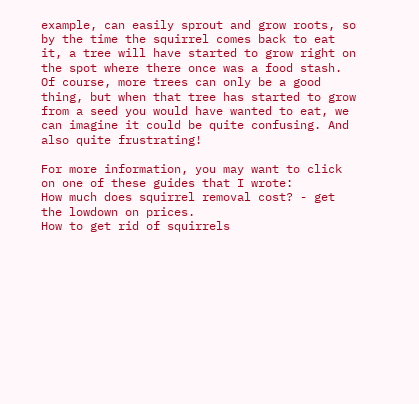example, can easily sprout and grow roots, so by the time the squirrel comes back to eat it, a tree will have started to grow right on the spot where there once was a food stash. Of course, more trees can only be a good thing, but when that tree has started to grow from a seed you would have wanted to eat, we can imagine it could be quite confusing. And also quite frustrating!

For more information, you may want to click on one of these guides that I wrote:
How much does squirrel removal cost? - get the lowdown on prices.
How to get rid of squirrels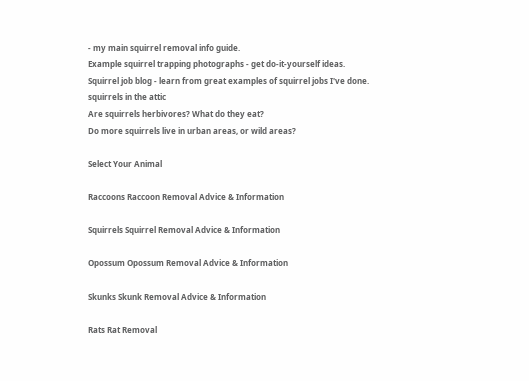- my main squirrel removal info guide.
Example squirrel trapping photographs - get do-it-yourself ideas.
Squirrel job blog - learn from great examples of squirrel jobs I've done.
squirrels in the attic
Are squirrels herbivores? What do they eat?
Do more squirrels live in urban areas, or wild areas?

Select Your Animal

Raccoons Raccoon Removal Advice & Information

Squirrels Squirrel Removal Advice & Information

Opossum Opossum Removal Advice & Information

Skunks Skunk Removal Advice & Information

Rats Rat Removal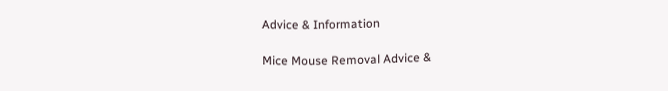Advice & Information

Mice Mouse Removal Advice &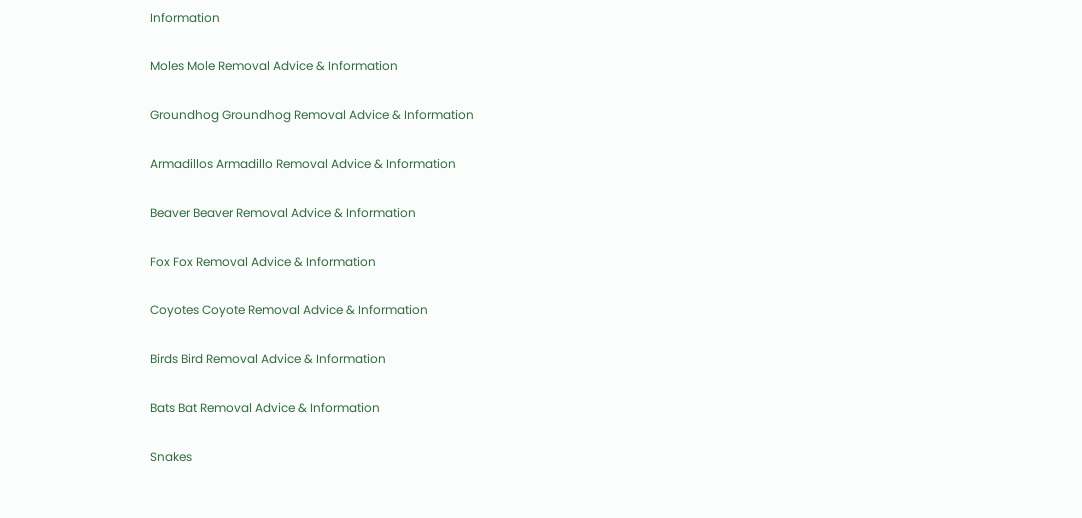Information

Moles Mole Removal Advice & Information

Groundhog Groundhog Removal Advice & Information

Armadillos Armadillo Removal Advice & Information

Beaver Beaver Removal Advice & Information

Fox Fox Removal Advice & Information

Coyotes Coyote Removal Advice & Information

Birds Bird Removal Advice & Information

Bats Bat Removal Advice & Information

Snakes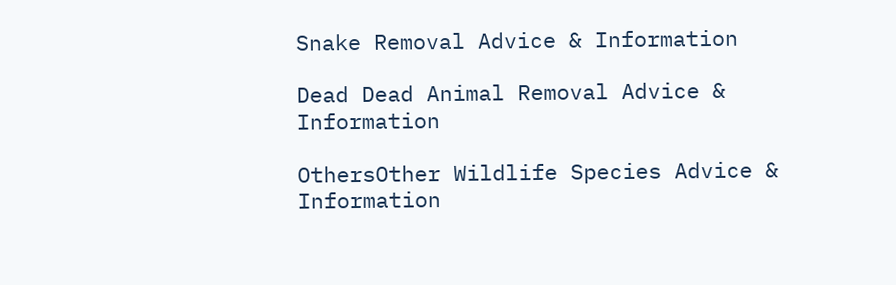Snake Removal Advice & Information

Dead Dead Animal Removal Advice & Information

OthersOther Wildlife Species Advice & Information